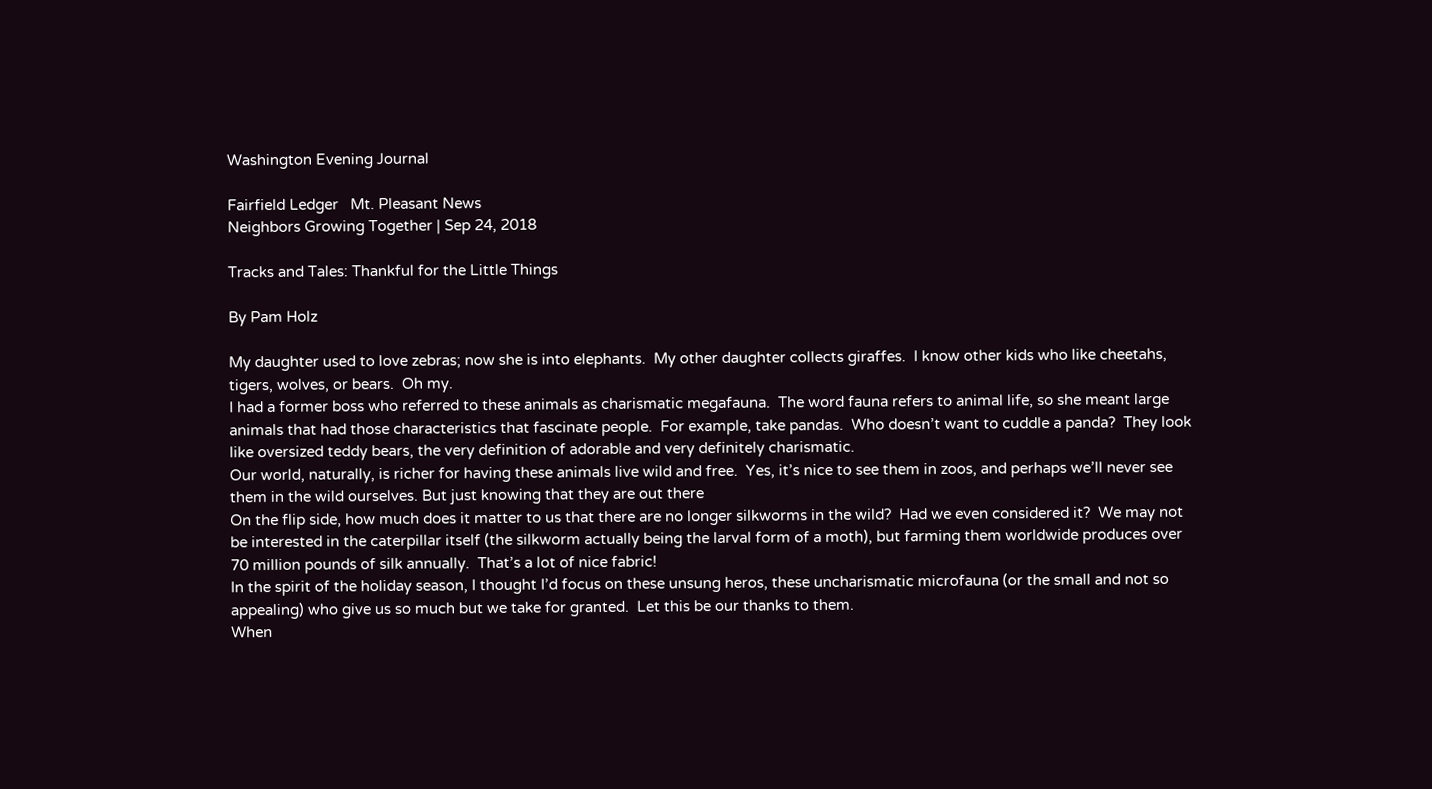Washington Evening Journal

Fairfield Ledger   Mt. Pleasant News
Neighbors Growing Together | Sep 24, 2018

Tracks and Tales: Thankful for the Little Things

By Pam Holz

My daughter used to love zebras; now she is into elephants.  My other daughter collects giraffes.  I know other kids who like cheetahs, tigers, wolves, or bears.  Oh my.
I had a former boss who referred to these animals as charismatic megafauna.  The word fauna refers to animal life, so she meant large animals that had those characteristics that fascinate people.  For example, take pandas.  Who doesn’t want to cuddle a panda?  They look like oversized teddy bears, the very definition of adorable and very definitely charismatic.
Our world, naturally, is richer for having these animals live wild and free.  Yes, it’s nice to see them in zoos, and perhaps we’ll never see them in the wild ourselves. But just knowing that they are out there
On the flip side, how much does it matter to us that there are no longer silkworms in the wild?  Had we even considered it?  We may not be interested in the caterpillar itself (the silkworm actually being the larval form of a moth), but farming them worldwide produces over 70 million pounds of silk annually.  That’s a lot of nice fabric!
In the spirit of the holiday season, I thought I’d focus on these unsung heros, these uncharismatic microfauna (or the small and not so appealing) who give us so much but we take for granted.  Let this be our thanks to them.
When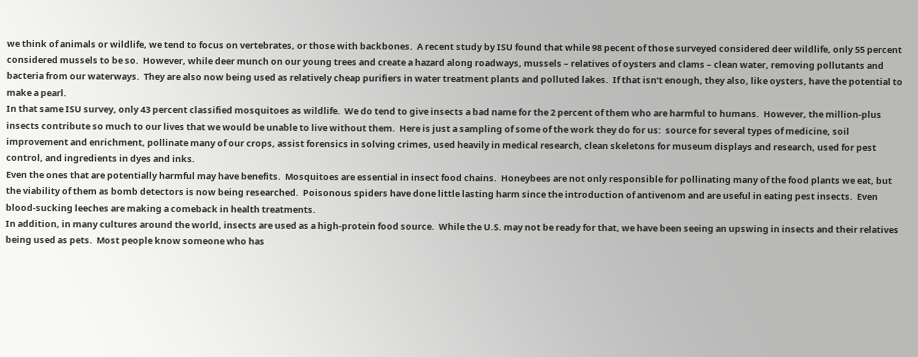we think of animals or wildlife, we tend to focus on vertebrates, or those with backbones.  A recent study by ISU found that while 98 pecent of those surveyed considered deer wildlife, only 55 percent considered mussels to be so.  However, while deer munch on our young trees and create a hazard along roadways, mussels – relatives of oysters and clams – clean water, removing pollutants and bacteria from our waterways.  They are also now being used as relatively cheap purifiers in water treatment plants and polluted lakes.  If that isn’t enough, they also, like oysters, have the potential to make a pearl.
In that same ISU survey, only 43 percent classified mosquitoes as wildlife.  We do tend to give insects a bad name for the 2 percent of them who are harmful to humans.  However, the million-plus insects contribute so much to our lives that we would be unable to live without them.  Here is just a sampling of some of the work they do for us:  source for several types of medicine, soil improvement and enrichment, pollinate many of our crops, assist forensics in solving crimes, used heavily in medical research, clean skeletons for museum displays and research, used for pest control, and ingredients in dyes and inks.
Even the ones that are potentially harmful may have benefits.  Mosquitoes are essential in insect food chains.  Honeybees are not only responsible for pollinating many of the food plants we eat, but the viability of them as bomb detectors is now being researched.  Poisonous spiders have done little lasting harm since the introduction of antivenom and are useful in eating pest insects.  Even blood-sucking leeches are making a comeback in health treatments.
In addition, in many cultures around the world, insects are used as a high-protein food source.  While the U.S. may not be ready for that, we have been seeing an upswing in insects and their relatives being used as pets.  Most people know someone who has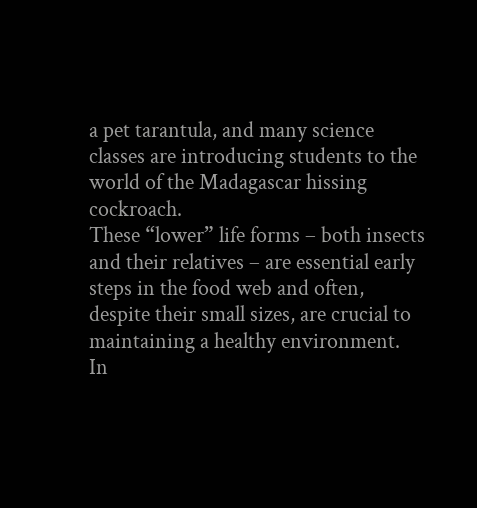a pet tarantula, and many science classes are introducing students to the world of the Madagascar hissing cockroach.
These “lower” life forms – both insects and their relatives – are essential early steps in the food web and often, despite their small sizes, are crucial to maintaining a healthy environment.  In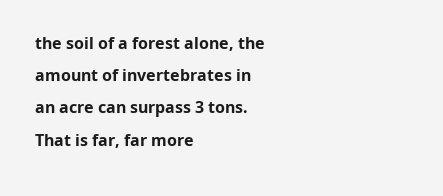the soil of a forest alone, the amount of invertebrates in an acre can surpass 3 tons.  That is far, far more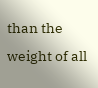than the weight of all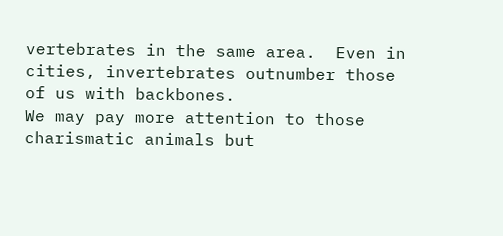vertebrates in the same area.  Even in cities, invertebrates outnumber those of us with backbones.
We may pay more attention to those charismatic animals but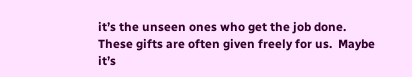it’s the unseen ones who get the job done.  These gifts are often given freely for us.  Maybe it’s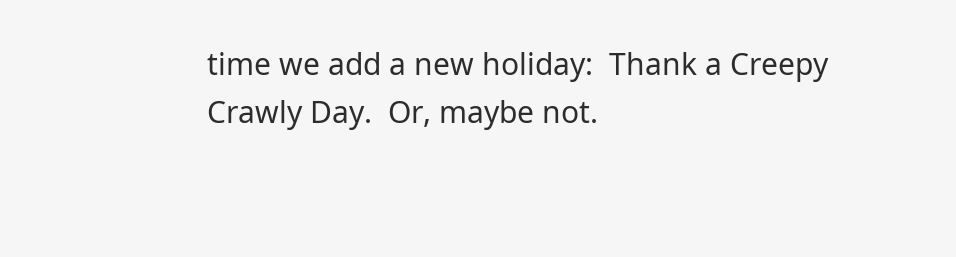time we add a new holiday:  Thank a Creepy Crawly Day.  Or, maybe not.